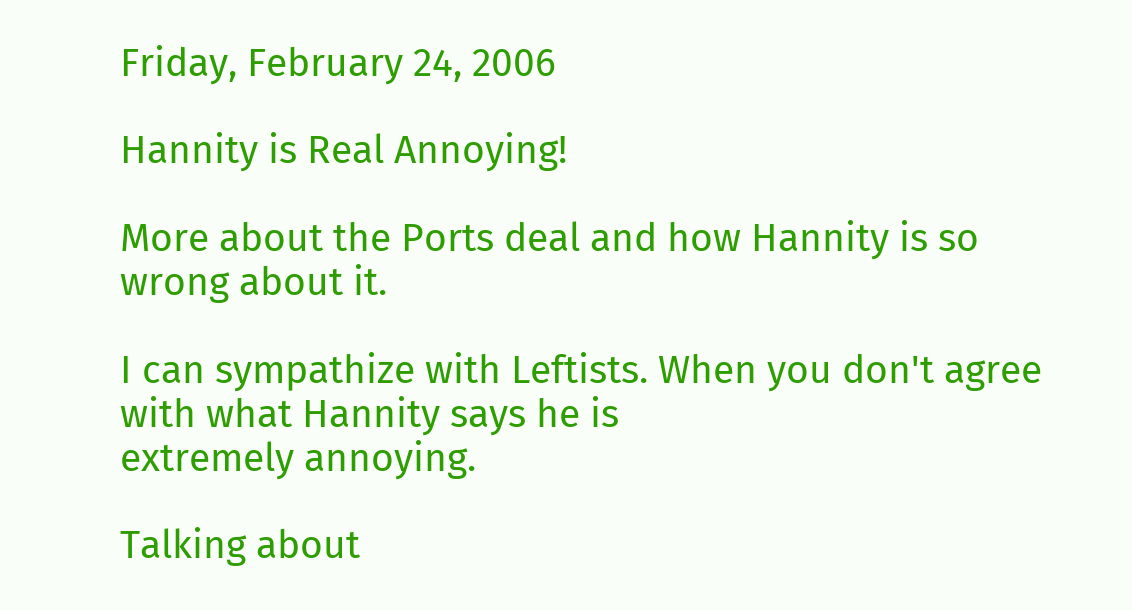Friday, February 24, 2006

Hannity is Real Annoying!

More about the Ports deal and how Hannity is so wrong about it.

I can sympathize with Leftists. When you don't agree with what Hannity says he is
extremely annoying.

Talking about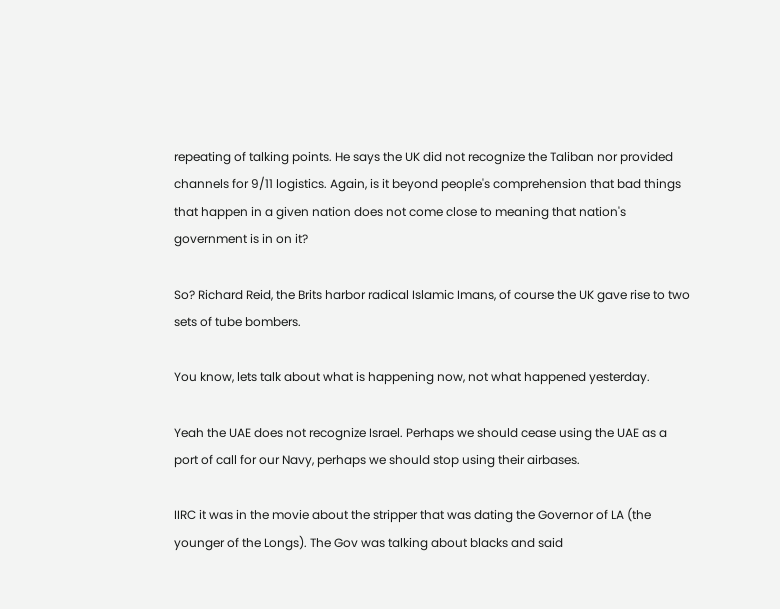repeating of talking points. He says the UK did not recognize the Taliban nor provided channels for 9/11 logistics. Again, is it beyond people's comprehension that bad things that happen in a given nation does not come close to meaning that nation's government is in on it?

So? Richard Reid, the Brits harbor radical Islamic Imans, of course the UK gave rise to two sets of tube bombers.

You know, lets talk about what is happening now, not what happened yesterday.

Yeah the UAE does not recognize Israel. Perhaps we should cease using the UAE as a port of call for our Navy, perhaps we should stop using their airbases.

IIRC it was in the movie about the stripper that was dating the Governor of LA (the younger of the Longs). The Gov was talking about blacks and said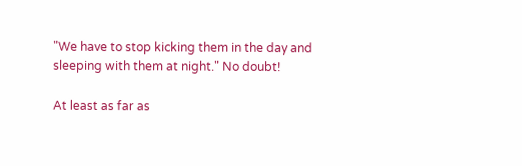"We have to stop kicking them in the day and sleeping with them at night." No doubt!

At least as far as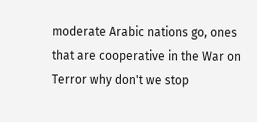moderate Arabic nations go, ones that are cooperative in the War on Terror why don't we stop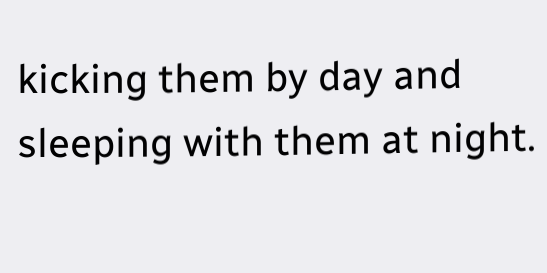kicking them by day and sleeping with them at night.